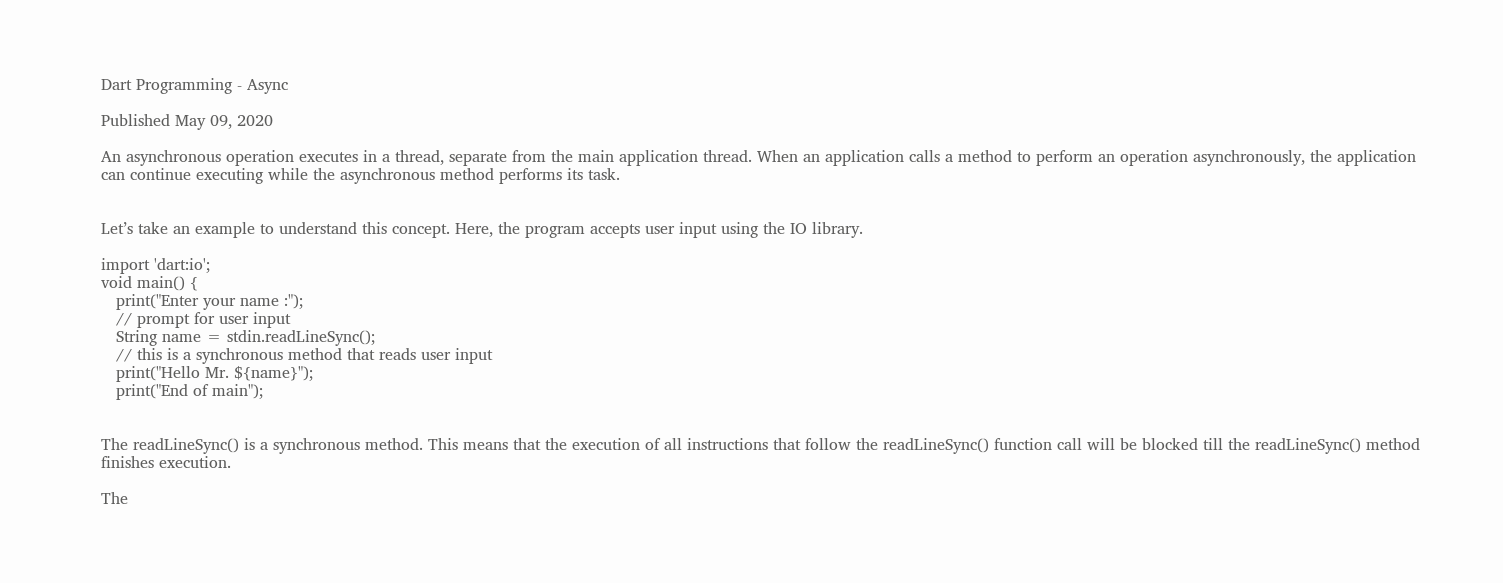Dart Programming - Async

Published May 09, 2020

An asynchronous operation executes in a thread, separate from the main application thread. When an application calls a method to perform an operation asynchronously, the application can continue executing while the asynchronous method performs its task.


Let’s take an example to understand this concept. Here, the program accepts user input using the IO library.

import 'dart:io';
void main() {
   print("Enter your name :");
   // prompt for user input
   String name = stdin.readLineSync();
   // this is a synchronous method that reads user input
   print("Hello Mr. ${name}");
   print("End of main");


The readLineSync() is a synchronous method. This means that the execution of all instructions that follow the readLineSync() function call will be blocked till the readLineSync() method finishes execution.

The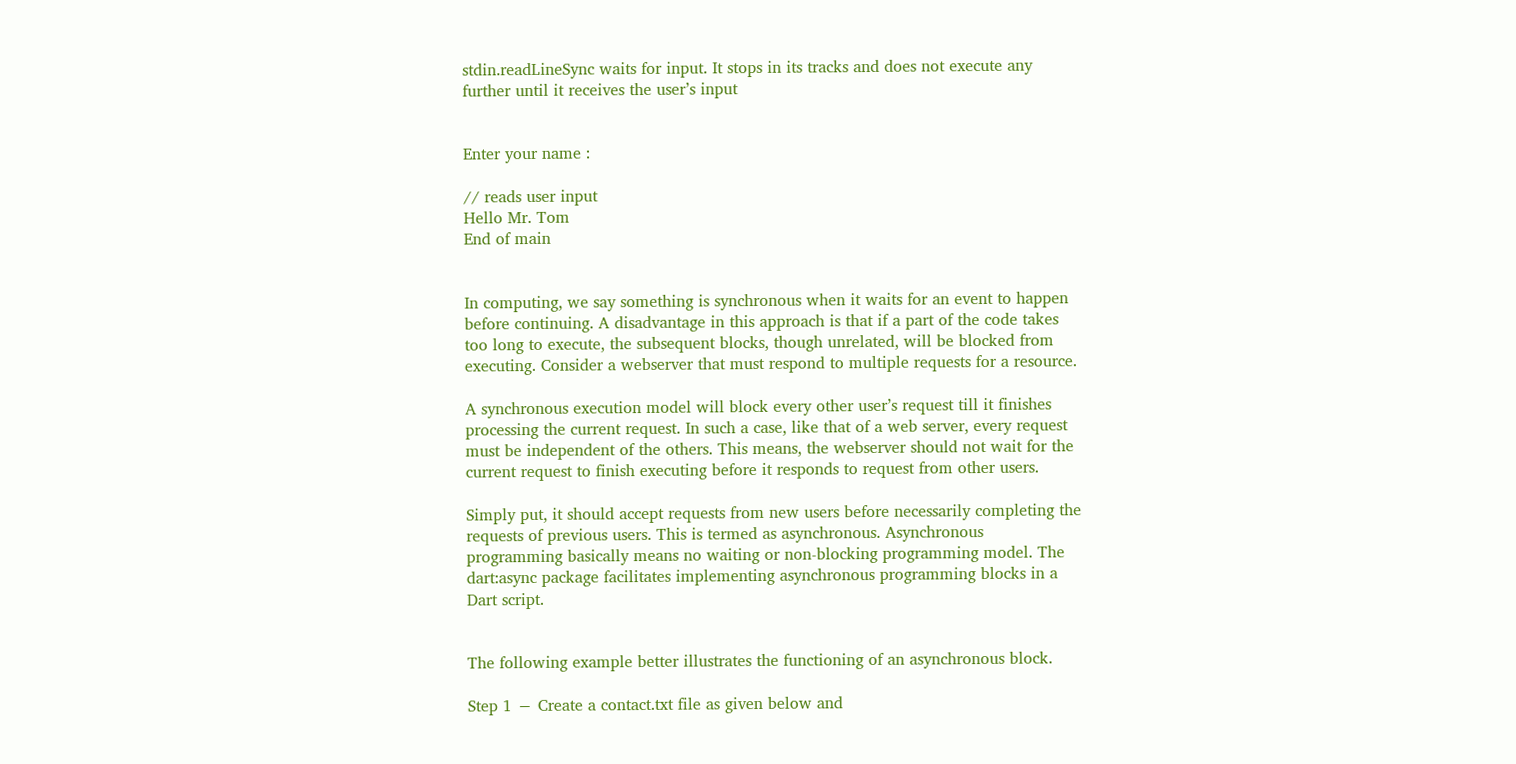stdin.readLineSync waits for input. It stops in its tracks and does not execute any further until it receives the user’s input


Enter your name :

// reads user input
Hello Mr. Tom
End of main


In computing, we say something is synchronous when it waits for an event to happen before continuing. A disadvantage in this approach is that if a part of the code takes too long to execute, the subsequent blocks, though unrelated, will be blocked from executing. Consider a webserver that must respond to multiple requests for a resource.

A synchronous execution model will block every other user’s request till it finishes processing the current request. In such a case, like that of a web server, every request must be independent of the others. This means, the webserver should not wait for the current request to finish executing before it responds to request from other users.

Simply put, it should accept requests from new users before necessarily completing the requests of previous users. This is termed as asynchronous. Asynchronous programming basically means no waiting or non-blocking programming model. The dart:async package facilitates implementing asynchronous programming blocks in a Dart script.


The following example better illustrates the functioning of an asynchronous block.

Step 1 − Create a contact.txt file as given below and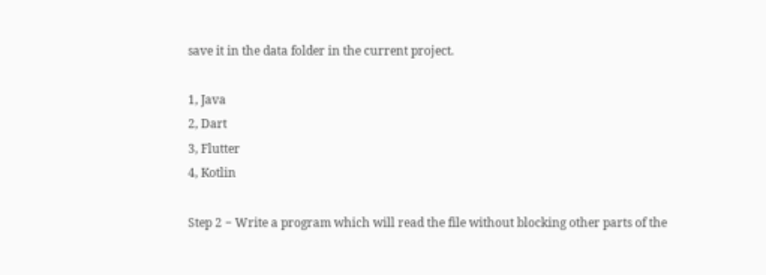save it in the data folder in the current project.

1, Java
2, Dart
3, Flutter
4, Kotlin

Step 2 − Write a program which will read the file without blocking other parts of the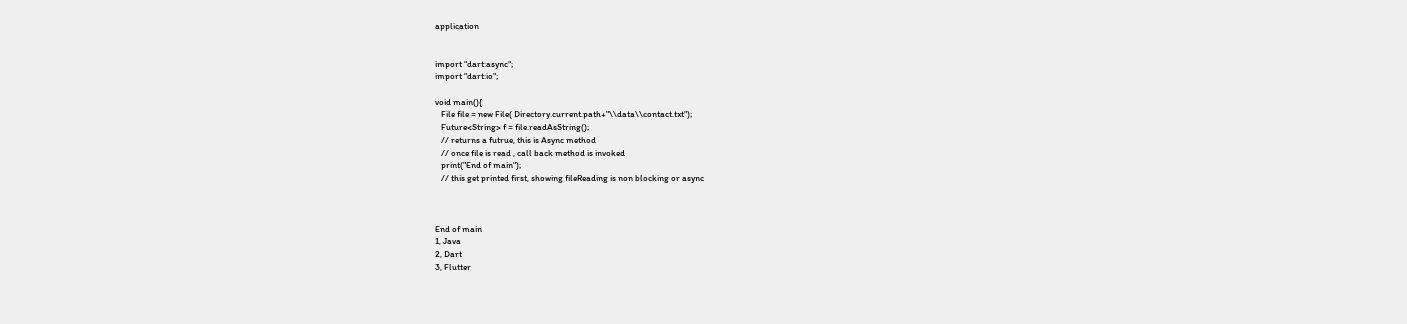application


import "dart:async";
import "dart:io";

void main(){
   File file = new File( Directory.current.path+"\\data\\contact.txt");
   Future<String> f = file.readAsString();
   // returns a futrue, this is Async method
   // once file is read , call back method is invoked
   print("End of main");
   // this get printed first, showing fileReading is non blocking or async



End of main
1, Java
2, Dart
3, Flutter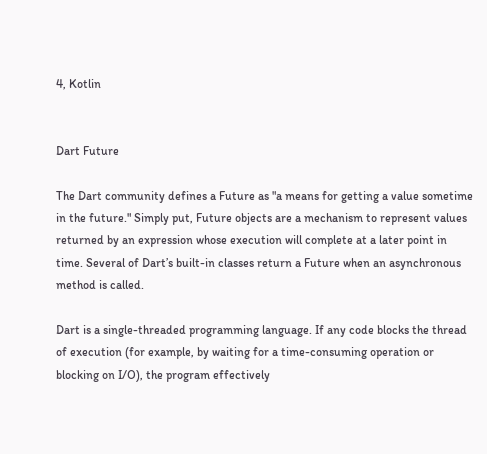4, Kotlin


Dart Future

The Dart community defines a Future as "a means for getting a value sometime in the future." Simply put, Future objects are a mechanism to represent values returned by an expression whose execution will complete at a later point in time. Several of Dart’s built-in classes return a Future when an asynchronous method is called.

Dart is a single-threaded programming language. If any code blocks the thread of execution (for example, by waiting for a time-consuming operation or blocking on I/O), the program effectively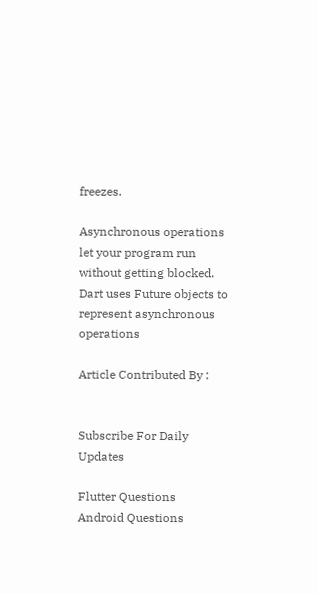freezes.

Asynchronous operations let your program run without getting blocked. Dart uses Future objects to represent asynchronous operations

Article Contributed By :


Subscribe For Daily Updates

Flutter Questions
Android Questions